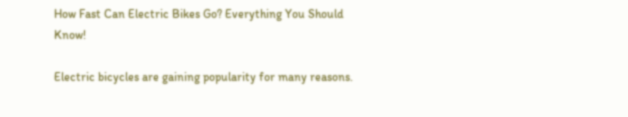How Fast Can Electric Bikes Go? Everything You Should Know!

Electric bicycles are gaining popularity for many reasons.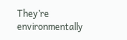They’re environmentally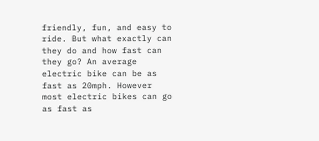friendly, fun, and easy to ride. But what exactly can they do and how fast can they go? An average electric bike can be as fast as 20mph. However most electric bikes can go as fast as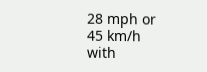28 mph or 45 km/h with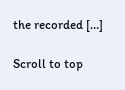the recorded […]

Scroll to top